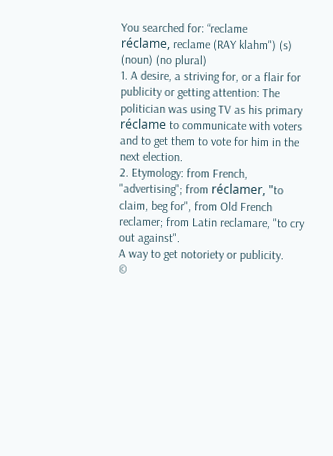You searched for: “reclame
réclame, reclame (RAY klahm") (s) (noun) (no plural)
1. A desire, a striving for, or a flair for publicity or getting attention: The politician was using TV as his primary réclame to communicate with voters and to get them to vote for him in the next election.
2. Etymology: from French, "advertising"; from réclamer, "to claim, beg for", from Old French reclamer; from Latin reclamare, "to cry out against".
A way to get notoriety or publicity.
©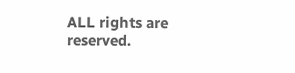ALL rights are reserved.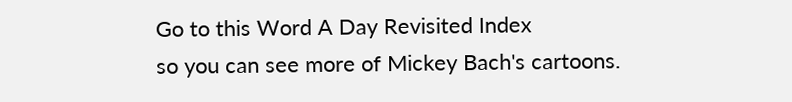Go to this Word A Day Revisited Index
so you can see more of Mickey Bach's cartoons.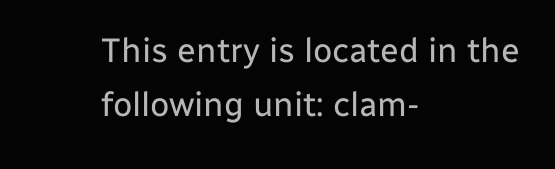This entry is located in the following unit: clam-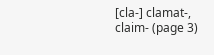[cla-] clamat-, claim- (page 3)